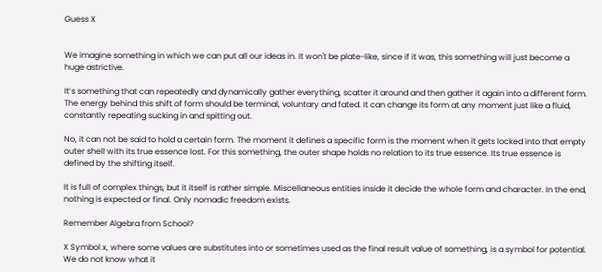Guess X


We imagine something in which we can put all our ideas in. It won't be plate-like, since if it was, this something will just become a huge astrictive.

It’s something that can repeatedly and dynamically gather everything, scatter it around and then gather it again into a different form.
The energy behind this shift of form should be terminal, voluntary and fated. It can change its form at any moment just like a fluid, constantly repeating sucking in and spitting out.

No, it can not be said to hold a certain form. The moment it defines a specific form is the moment when it gets locked into that empty outer shell with its true essence lost. For this something, the outer shape holds no relation to its true essence. Its true essence is defined by the shifting itself.

It is full of complex things, but it itself is rather simple. Miscellaneous entities inside it decide the whole form and character. In the end, nothing is expected or final. Only nomadic freedom exists.

Remember Algebra from School?

X Symbol x, where some values are substitutes into or sometimes used as the final result value of something, is a symbol for potential.
We do not know what it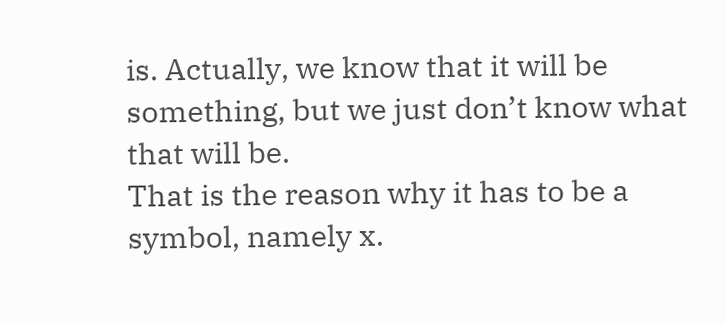is. Actually, we know that it will be something, but we just don’t know what that will be.
That is the reason why it has to be a symbol, namely x.